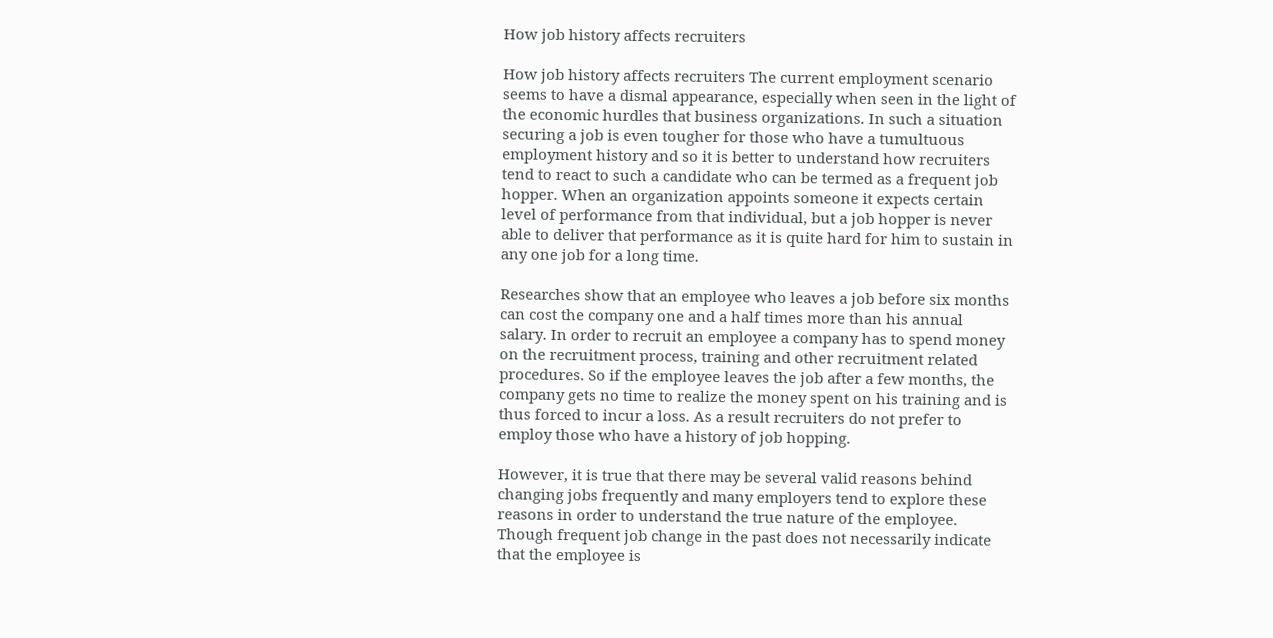How job history affects recruiters

How job history affects recruiters The current employment scenario seems to have a dismal appearance, especially when seen in the light of the economic hurdles that business organizations. In such a situation securing a job is even tougher for those who have a tumultuous employment history and so it is better to understand how recruiters tend to react to such a candidate who can be termed as a frequent job hopper. When an organization appoints someone it expects certain level of performance from that individual, but a job hopper is never able to deliver that performance as it is quite hard for him to sustain in any one job for a long time.

Researches show that an employee who leaves a job before six months can cost the company one and a half times more than his annual salary. In order to recruit an employee a company has to spend money on the recruitment process, training and other recruitment related procedures. So if the employee leaves the job after a few months, the company gets no time to realize the money spent on his training and is thus forced to incur a loss. As a result recruiters do not prefer to employ those who have a history of job hopping.

However, it is true that there may be several valid reasons behind changing jobs frequently and many employers tend to explore these reasons in order to understand the true nature of the employee. Though frequent job change in the past does not necessarily indicate that the employee is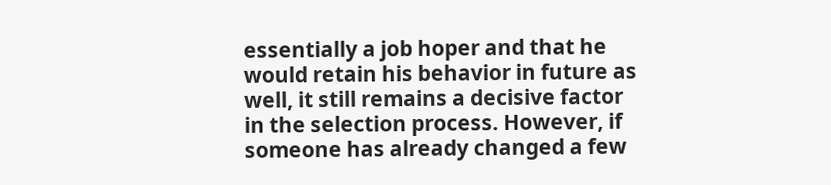essentially a job hoper and that he would retain his behavior in future as well, it still remains a decisive factor in the selection process. However, if someone has already changed a few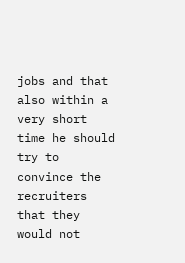jobs and that also within a very short time he should try to convince the recruiters that they would not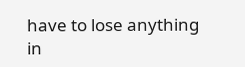have to lose anything in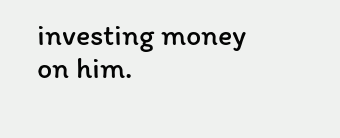investing money on him.